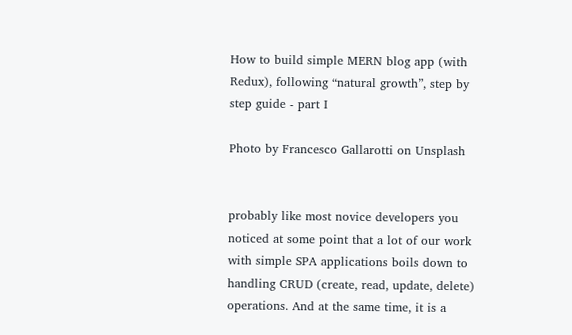How to build simple MERN blog app (with Redux), following “natural growth”, step by step guide - part I

Photo by Francesco Gallarotti on Unsplash


probably like most novice developers you noticed at some point that a lot of our work with simple SPA applications boils down to handling CRUD (create, read, update, delete) operations. And at the same time, it is a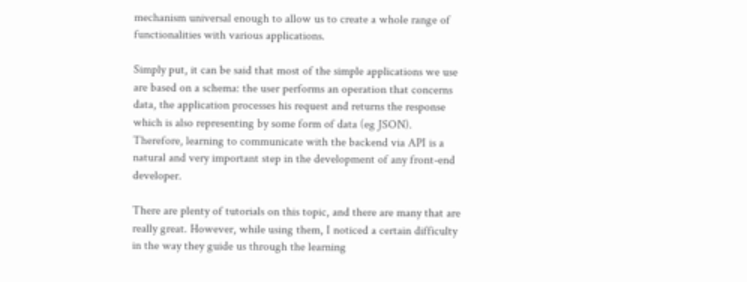mechanism universal enough to allow us to create a whole range of functionalities with various applications.

Simply put, it can be said that most of the simple applications we use are based on a schema: the user performs an operation that concerns data, the application processes his request and returns the response which is also representing by some form of data (eg JSON). Therefore, learning to communicate with the backend via API is a natural and very important step in the development of any front-end developer.

There are plenty of tutorials on this topic, and there are many that are really great. However, while using them, I noticed a certain difficulty in the way they guide us through the learning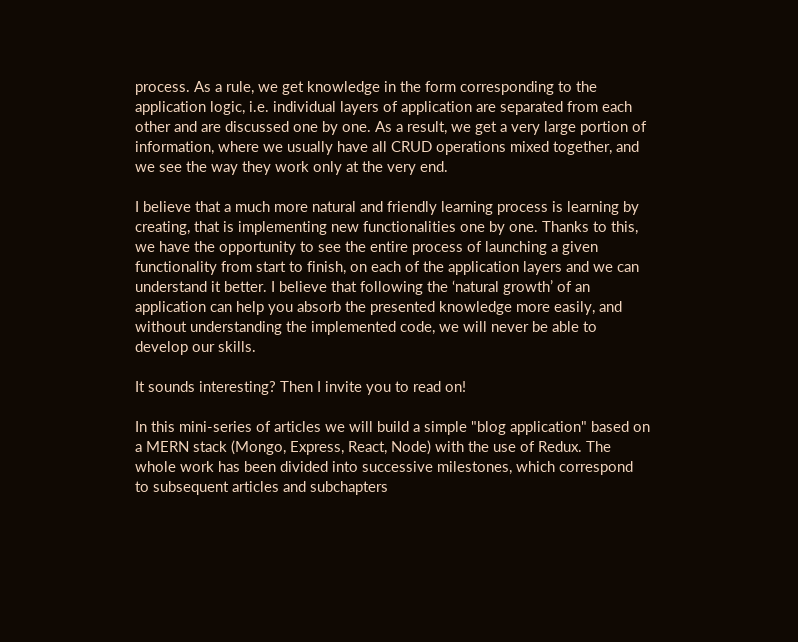process. As a rule, we get knowledge in the form corresponding to the application logic, i.e. individual layers of application are separated from each other and are discussed one by one. As a result, we get a very large portion of information, where we usually have all CRUD operations mixed together, and we see the way they work only at the very end.

I believe that a much more natural and friendly learning process is learning by creating, that is implementing new functionalities one by one. Thanks to this, we have the opportunity to see the entire process of launching a given functionality from start to finish, on each of the application layers and we can understand it better. I believe that following the ‘natural growth’ of an application can help you absorb the presented knowledge more easily, and without understanding the implemented code, we will never be able to develop our skills.

It sounds interesting? Then I invite you to read on!

In this mini-series of articles we will build a simple "blog application" based on a MERN stack (Mongo, Express, React, Node) with the use of Redux. The whole work has been divided into successive milestones, which correspond to subsequent articles and subchapters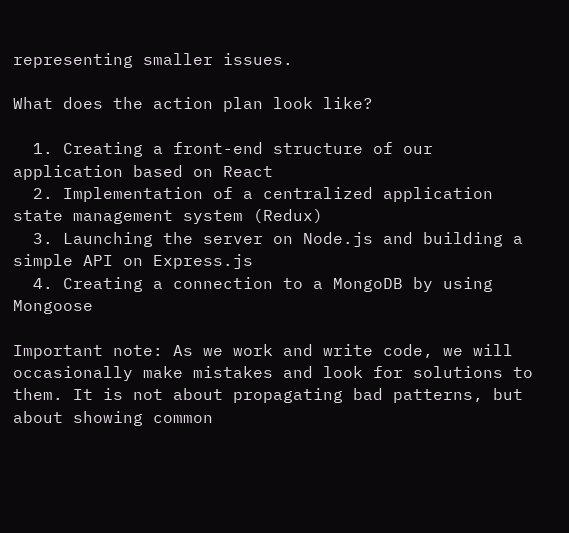representing smaller issues.

What does the action plan look like?

  1. Creating a front-end structure of our application based on React
  2. Implementation of a centralized application state management system (Redux)
  3. Launching the server on Node.js and building a simple API on Express.js
  4. Creating a connection to a MongoDB by using Mongoose

Important note: As we work and write code, we will occasionally make mistakes and look for solutions to them. It is not about propagating bad patterns, but about showing common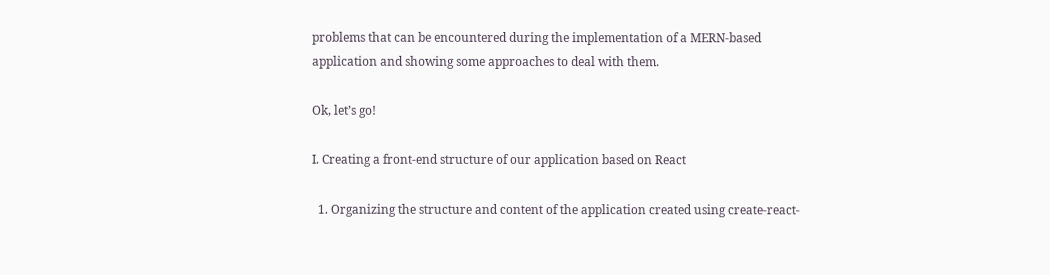problems that can be encountered during the implementation of a MERN-based application and showing some approaches to deal with them.

Ok, let’s go!

I. Creating a front-end structure of our application based on React

  1. Organizing the structure and content of the application created using create-react-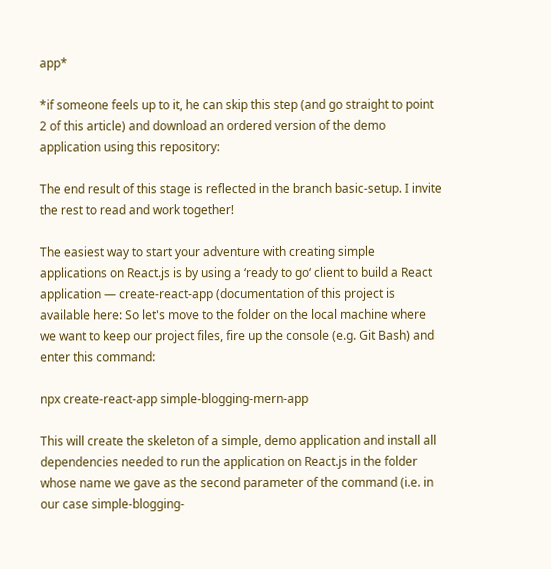app*

*if someone feels up to it, he can skip this step (and go straight to point 2 of this article) and download an ordered version of the demo application using this repository:

The end result of this stage is reflected in the branch basic-setup. I invite the rest to read and work together!

The easiest way to start your adventure with creating simple applications on React.js is by using a ‘ready to go‘ client to build a React application — create-react-app (documentation of this project is available here: So let's move to the folder on the local machine where we want to keep our project files, fire up the console (e.g. Git Bash) and enter this command:

npx create-react-app simple-blogging-mern-app

This will create the skeleton of a simple, demo application and install all dependencies needed to run the application on React.js in the folder whose name we gave as the second parameter of the command (i.e. in our case simple-blogging-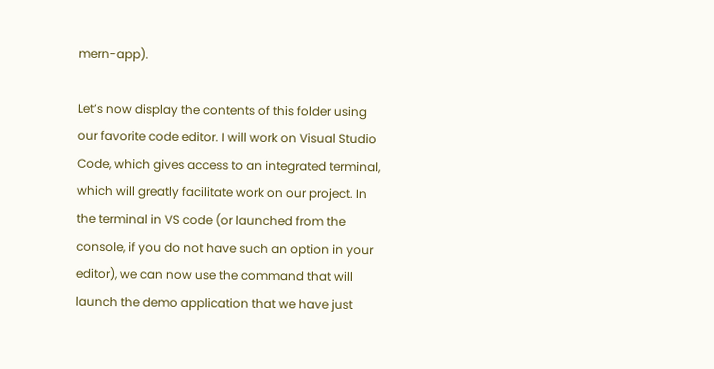mern-app).

Let’s now display the contents of this folder using our favorite code editor. I will work on Visual Studio Code, which gives access to an integrated terminal, which will greatly facilitate work on our project. In the terminal in VS code (or launched from the console, if you do not have such an option in your editor), we can now use the command that will launch the demo application that we have just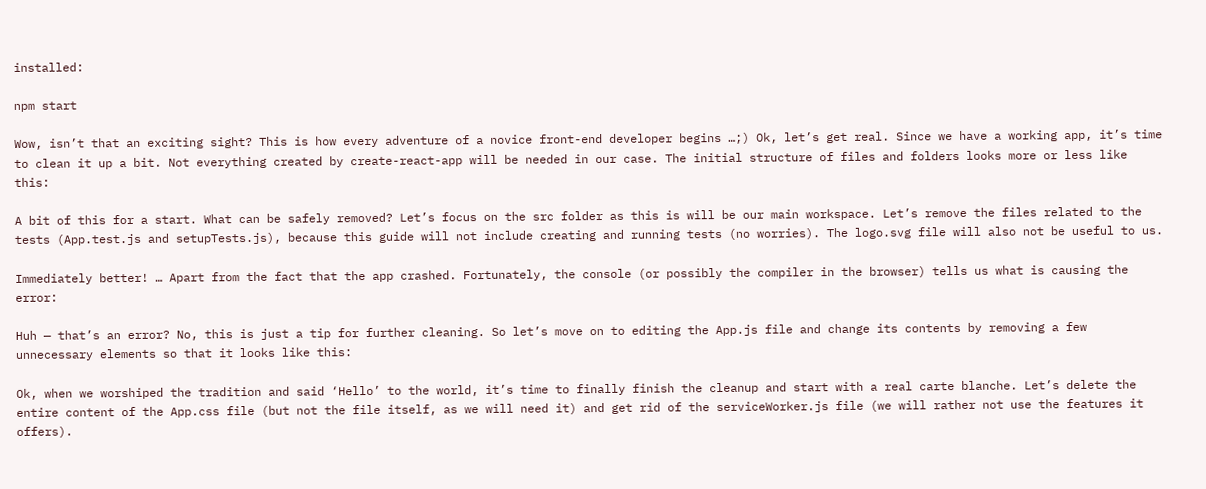installed:

npm start

Wow, isn’t that an exciting sight? This is how every adventure of a novice front-end developer begins …;) Ok, let’s get real. Since we have a working app, it’s time to clean it up a bit. Not everything created by create-react-app will be needed in our case. The initial structure of files and folders looks more or less like this:

A bit of this for a start. What can be safely removed? Let’s focus on the src folder as this is will be our main workspace. Let’s remove the files related to the tests (App.test.js and setupTests.js), because this guide will not include creating and running tests (no worries). The logo.svg file will also not be useful to us.

Immediately better! … Apart from the fact that the app crashed. Fortunately, the console (or possibly the compiler in the browser) tells us what is causing the error:

Huh — that’s an error? No, this is just a tip for further cleaning. So let’s move on to editing the App.js file and change its contents by removing a few unnecessary elements so that it looks like this:

Ok, when we worshiped the tradition and said ‘Hello’ to the world, it’s time to finally finish the cleanup and start with a real carte blanche. Let’s delete the entire content of the App.css file (but not the file itself, as we will need it) and get rid of the serviceWorker.js file (we will rather not use the features it offers).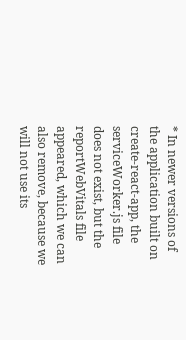* In newer versions of the application built on create-react-app, the serviceWorker.js file does not exist, but the reportWebVitals file appeared, which we can also remove, because we will not use its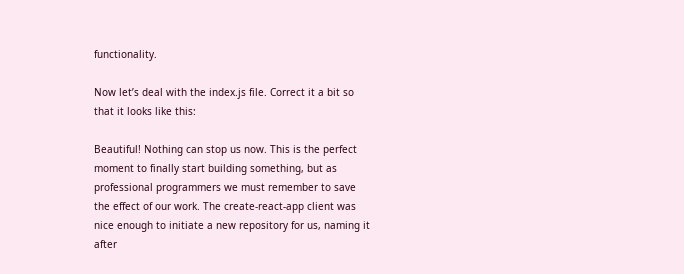functionality.

Now let’s deal with the index.js file. Correct it a bit so that it looks like this:

Beautiful! Nothing can stop us now. This is the perfect moment to finally start building something, but as professional programmers we must remember to save the effect of our work. The create-react-app client was nice enough to initiate a new repository for us, naming it after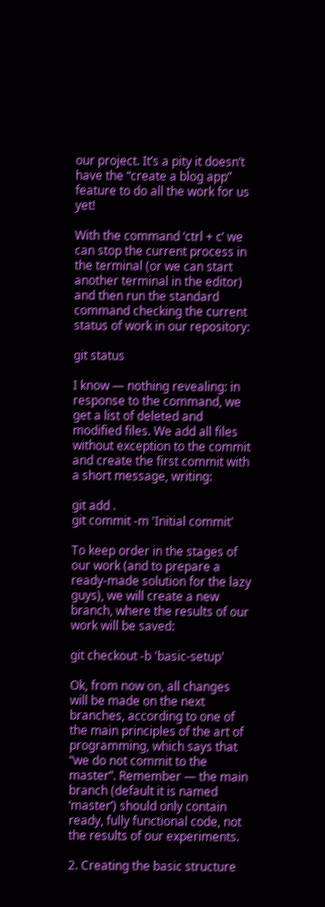our project. It’s a pity it doesn’t have the “create a blog app” feature to do all the work for us yet!

With the command ‘ctrl + c’ we can stop the current process in the terminal (or we can start another terminal in the editor) and then run the standard command checking the current status of work in our repository:

git status

I know — nothing revealing: in response to the command, we get a list of deleted and modified files. We add all files without exception to the commit and create the first commit with a short message, writing:

git add .
git commit -m 'Initial commit'

To keep order in the stages of our work (and to prepare a ready-made solution for the lazy guys), we will create a new branch, where the results of our work will be saved:

git checkout -b 'basic-setup'

Ok, from now on, all changes will be made on the next branches, according to one of the main principles of the art of programming, which says that “we do not commit to the master”. Remember — the main branch (default it is named ‘master’) should only contain ready, fully functional code, not the results of our experiments.

2. Creating the basic structure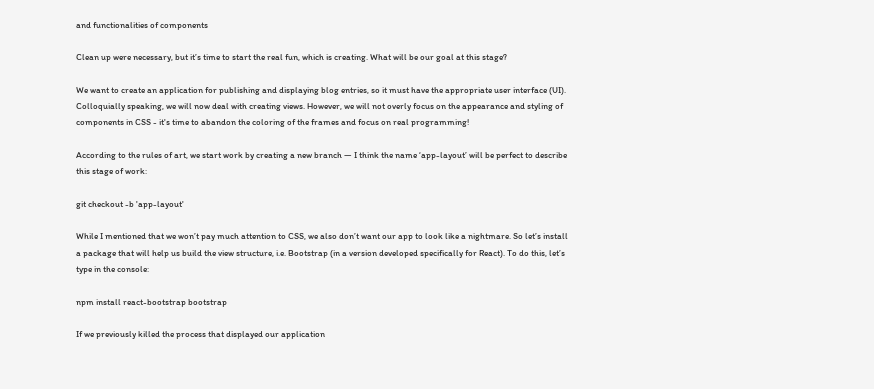and functionalities of components

Clean up were necessary, but it’s time to start the real fun, which is creating. What will be our goal at this stage?

We want to create an application for publishing and displaying blog entries, so it must have the appropriate user interface (UI). Colloquially speaking, we will now deal with creating views. However, we will not overly focus on the appearance and styling of components in CSS - it's time to abandon the coloring of the frames and focus on real programming!

According to the rules of art, we start work by creating a new branch — I think the name ‘app-layout’ will be perfect to describe this stage of work:

git checkout -b 'app-layout'

While I mentioned that we won’t pay much attention to CSS, we also don’t want our app to look like a nightmare. So let’s install a package that will help us build the view structure, i.e. Bootstrap (in a version developed specifically for React). To do this, let’s type in the console:

npm install react-bootstrap bootstrap

If we previously killed the process that displayed our application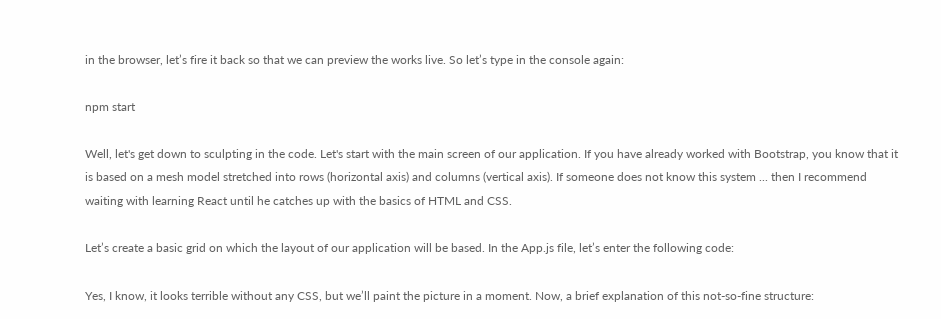in the browser, let’s fire it back so that we can preview the works live. So let’s type in the console again:

npm start

Well, let's get down to sculpting in the code. Let's start with the main screen of our application. If you have already worked with Bootstrap, you know that it is based on a mesh model stretched into rows (horizontal axis) and columns (vertical axis). If someone does not know this system ... then I recommend waiting with learning React until he catches up with the basics of HTML and CSS.

Let’s create a basic grid on which the layout of our application will be based. In the App.js file, let’s enter the following code:

Yes, I know, it looks terrible without any CSS, but we’ll paint the picture in a moment. Now, a brief explanation of this not-so-fine structure: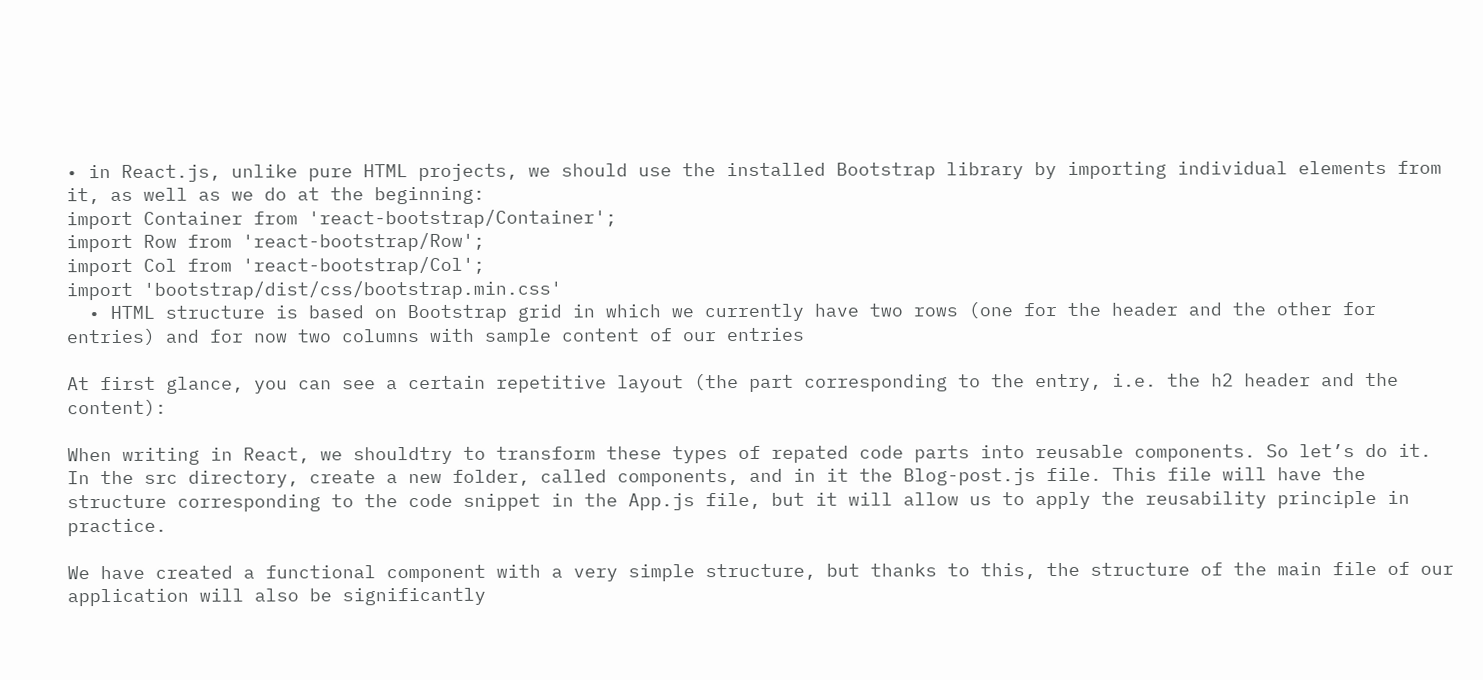• in React.js, unlike pure HTML projects, we should use the installed Bootstrap library by importing individual elements from it, as well as we do at the beginning:
import Container from 'react-bootstrap/Container';
import Row from 'react-bootstrap/Row';
import Col from 'react-bootstrap/Col';
import 'bootstrap/dist/css/bootstrap.min.css'
  • HTML structure is based on Bootstrap grid in which we currently have two rows (one for the header and the other for entries) and for now two columns with sample content of our entries

At first glance, you can see a certain repetitive layout (the part corresponding to the entry, i.e. the h2 header and the content):

When writing in React, we shouldtry to transform these types of repated code parts into reusable components. So let’s do it. In the src directory, create a new folder, called components, and in it the Blog-post.js file. This file will have the structure corresponding to the code snippet in the App.js file, but it will allow us to apply the reusability principle in practice.

We have created a functional component with a very simple structure, but thanks to this, the structure of the main file of our application will also be significantly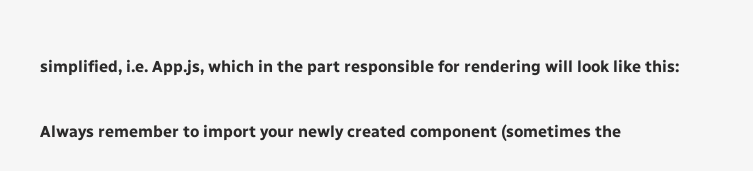simplified, i.e. App.js, which in the part responsible for rendering will look like this:

Always remember to import your newly created component (sometimes the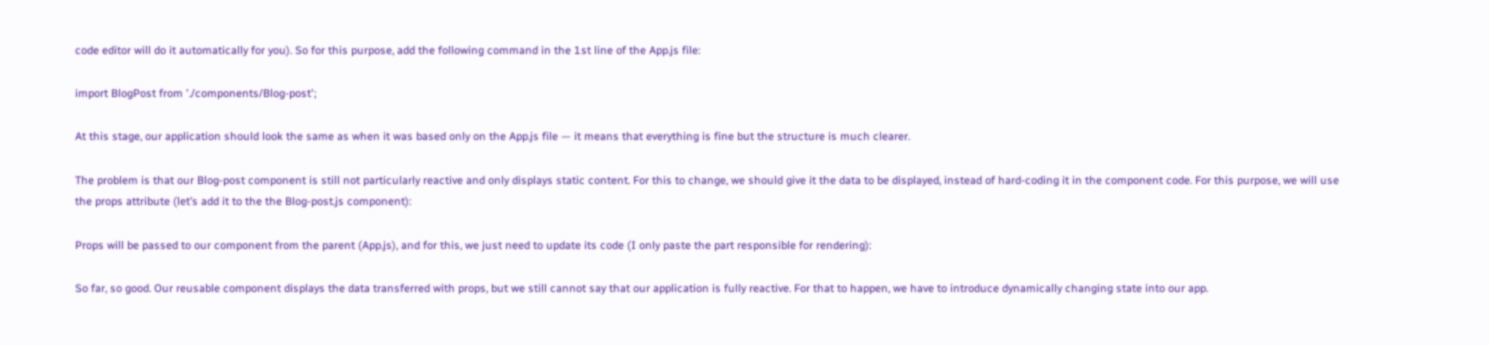code editor will do it automatically for you). So for this purpose, add the following command in the 1st line of the App.js file:

import BlogPost from './components/Blog-post';

At this stage, our application should look the same as when it was based only on the App.js file — it means that everything is fine but the structure is much clearer.

The problem is that our Blog-post component is still not particularly reactive and only displays static content. For this to change, we should give it the data to be displayed, instead of hard-coding it in the component code. For this purpose, we will use the props attribute (let’s add it to the the Blog-post.js component):

Props will be passed to our component from the parent (App.js), and for this, we just need to update its code (I only paste the part responsible for rendering):

So far, so good. Our reusable component displays the data transferred with props, but we still cannot say that our application is fully reactive. For that to happen, we have to introduce dynamically changing state into our app.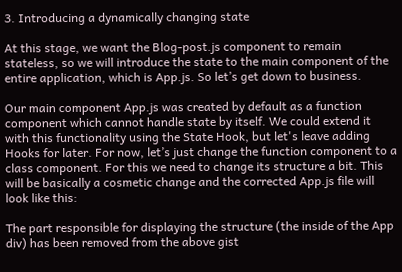3. Introducing a dynamically changing state

At this stage, we want the Blog-post.js component to remain stateless, so we will introduce the state to the main component of the entire application, which is App.js. So let’s get down to business.

Our main component App.js was created by default as a function component which cannot handle state by itself. We could extend it with this functionality using the State Hook, but let's leave adding Hooks for later. For now, let’s just change the function component to a class component. For this we need to change its structure a bit. This will be basically a cosmetic change and the corrected App.js file will look like this:

The part responsible for displaying the structure (the inside of the App div) has been removed from the above gist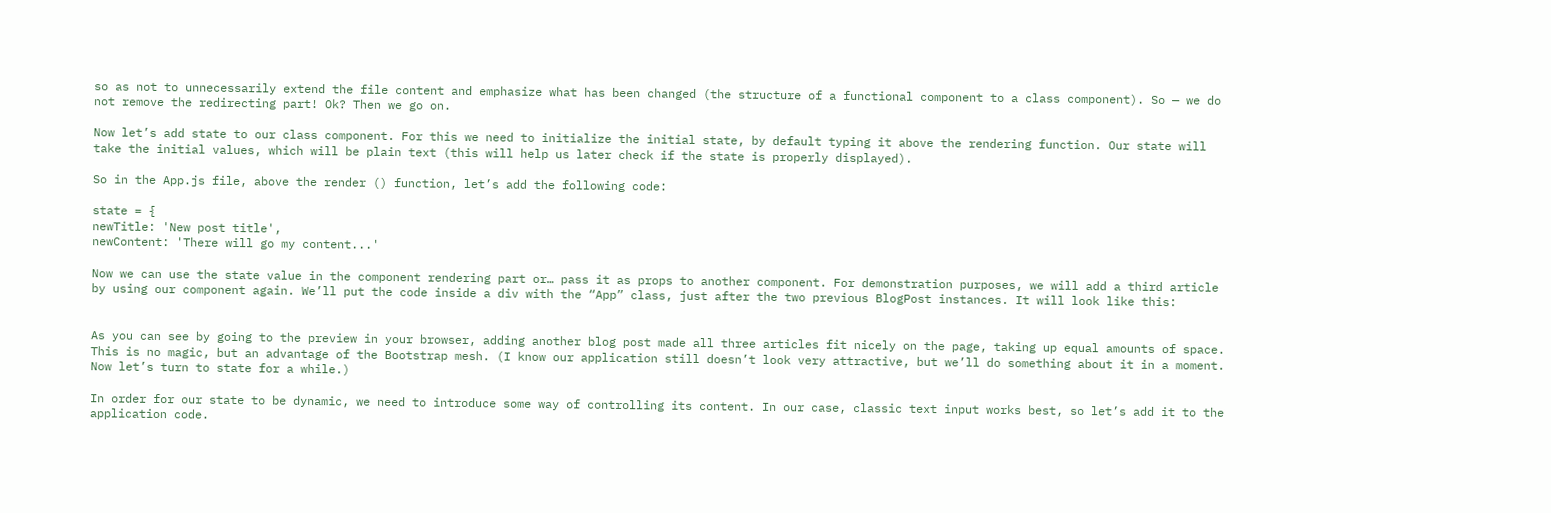so as not to unnecessarily extend the file content and emphasize what has been changed (the structure of a functional component to a class component). So — we do not remove the redirecting part! Ok? Then we go on.

Now let’s add state to our class component. For this we need to initialize the initial state, by default typing it above the rendering function. Our state will take the initial values, which will be plain text (this will help us later check if the state is properly displayed).

So in the App.js file, above the render () function, let’s add the following code:

state = {
newTitle: 'New post title',
newContent: 'There will go my content...'

Now we can use the state value in the component rendering part or… pass it as props to another component. For demonstration purposes, we will add a third article by using our component again. We’ll put the code inside a div with the “App” class, just after the two previous BlogPost instances. It will look like this:


As you can see by going to the preview in your browser, adding another blog post made all three articles fit nicely on the page, taking up equal amounts of space. This is no magic, but an advantage of the Bootstrap mesh. (I know our application still doesn’t look very attractive, but we’ll do something about it in a moment. Now let’s turn to state for a while.)

In order for our state to be dynamic, we need to introduce some way of controlling its content. In our case, classic text input works best, so let’s add it to the application code.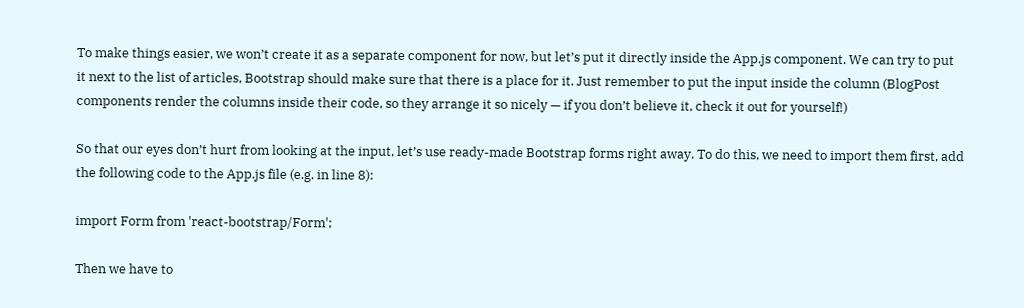To make things easier, we won’t create it as a separate component for now, but let’s put it directly inside the App.js component. We can try to put it next to the list of articles, Bootstrap should make sure that there is a place for it. Just remember to put the input inside the column (BlogPost components render the columns inside their code, so they arrange it so nicely — if you don’t believe it, check it out for yourself!)

So that our eyes don’t hurt from looking at the input, let’s use ready-made Bootstrap forms right away. To do this, we need to import them first, add the following code to the App.js file (e.g. in line 8):

import Form from 'react-bootstrap/Form';

Then we have to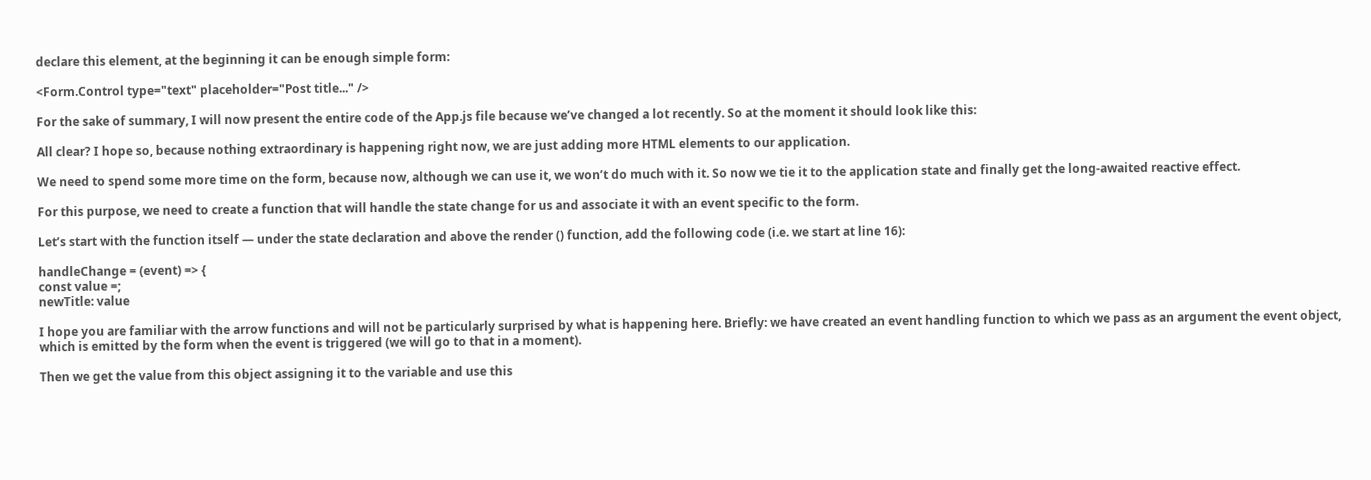declare this element, at the beginning it can be enough simple form:

<Form.Control type="text" placeholder="Post title..." />

For the sake of summary, I will now present the entire code of the App.js file because we’ve changed a lot recently. So at the moment it should look like this:

All clear? I hope so, because nothing extraordinary is happening right now, we are just adding more HTML elements to our application.

We need to spend some more time on the form, because now, although we can use it, we won’t do much with it. So now we tie it to the application state and finally get the long-awaited reactive effect.

For this purpose, we need to create a function that will handle the state change for us and associate it with an event specific to the form.

Let’s start with the function itself — under the state declaration and above the render () function, add the following code (i.e. we start at line 16):

handleChange = (event) => {
const value =;
newTitle: value

I hope you are familiar with the arrow functions and will not be particularly surprised by what is happening here. Briefly: we have created an event handling function to which we pass as an argument the event object, which is emitted by the form when the event is triggered (we will go to that in a moment).

Then we get the value from this object assigning it to the variable and use this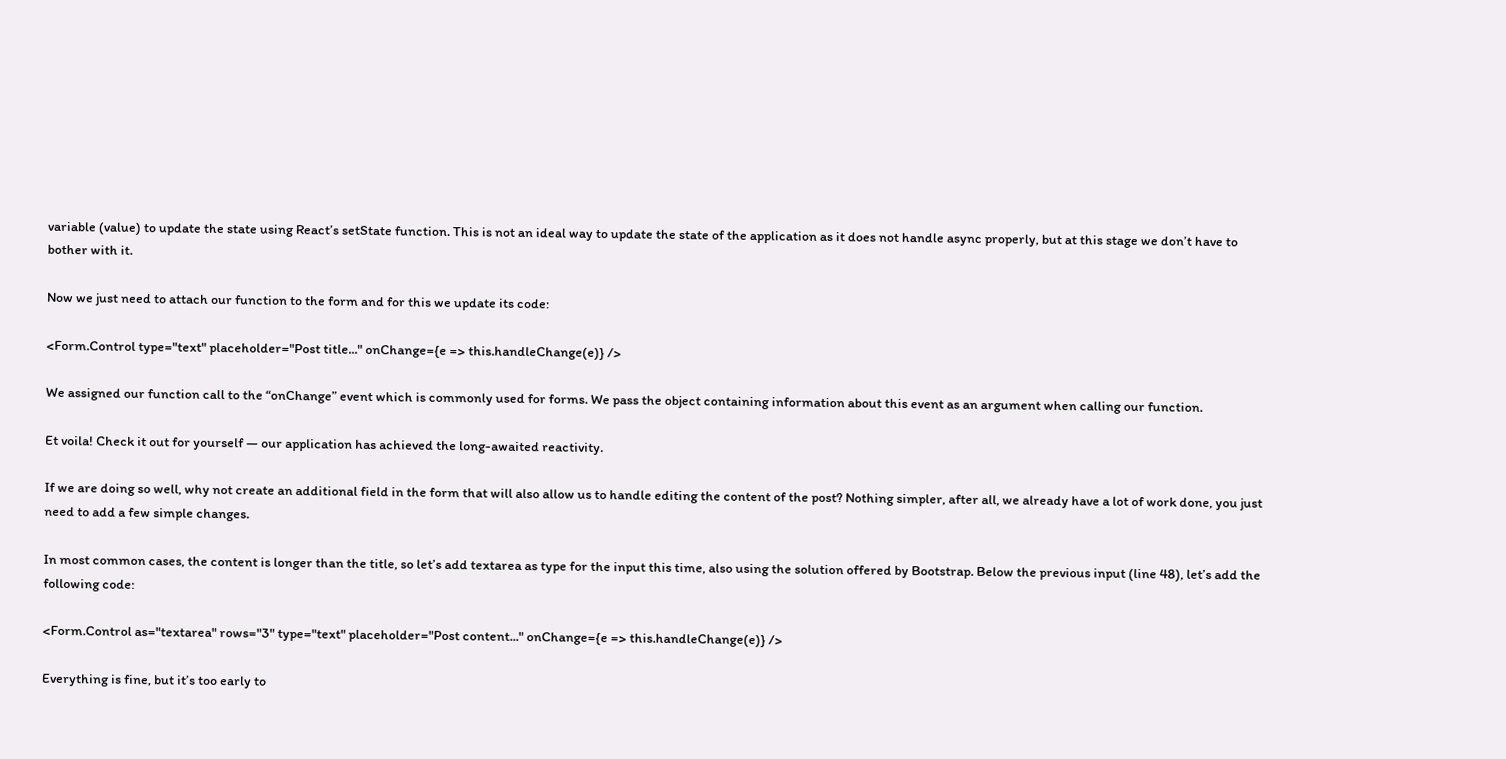variable (value) to update the state using React’s setState function. This is not an ideal way to update the state of the application as it does not handle async properly, but at this stage we don’t have to bother with it.

Now we just need to attach our function to the form and for this we update its code:

<Form.Control type="text" placeholder="Post title..." onChange={e => this.handleChange(e)} />

We assigned our function call to the “onChange” event which is commonly used for forms. We pass the object containing information about this event as an argument when calling our function.

Et voila! Check it out for yourself — our application has achieved the long-awaited reactivity.

If we are doing so well, why not create an additional field in the form that will also allow us to handle editing the content of the post? Nothing simpler, after all, we already have a lot of work done, you just need to add a few simple changes.

In most common cases, the content is longer than the title, so let’s add textarea as type for the input this time, also using the solution offered by Bootstrap. Below the previous input (line 48), let’s add the following code:

<Form.Control as="textarea" rows="3" type="text" placeholder="Post content..." onChange={e => this.handleChange(e)} />

Everything is fine, but it’s too early to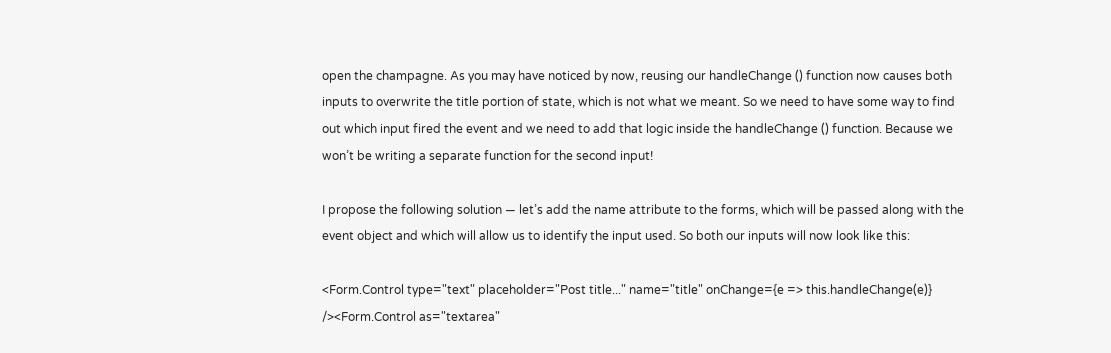open the champagne. As you may have noticed by now, reusing our handleChange () function now causes both inputs to overwrite the title portion of state, which is not what we meant. So we need to have some way to find out which input fired the event and we need to add that logic inside the handleChange () function. Because we won’t be writing a separate function for the second input!

I propose the following solution — let’s add the name attribute to the forms, which will be passed along with the event object and which will allow us to identify the input used. So both our inputs will now look like this:

<Form.Control type="text" placeholder="Post title..." name="title" onChange={e => this.handleChange(e)} /><Form.Control as="textarea"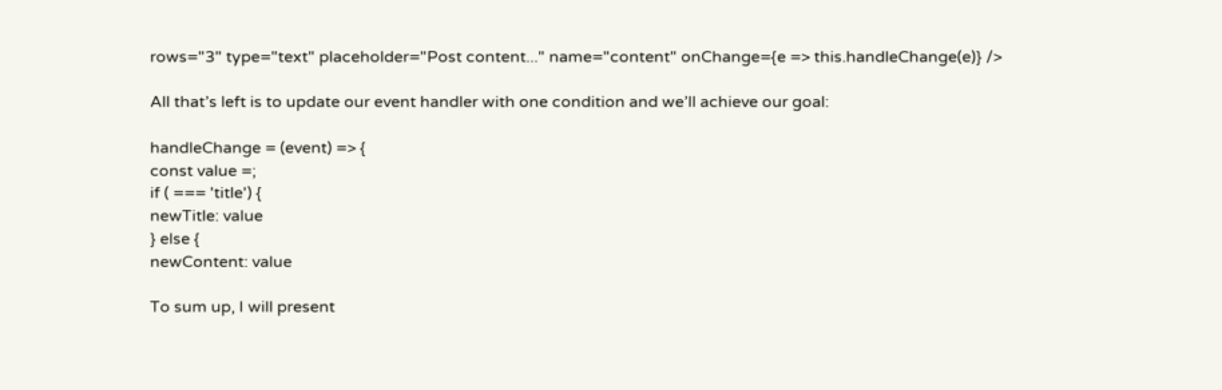rows="3" type="text" placeholder="Post content..." name="content" onChange={e => this.handleChange(e)} />

All that’s left is to update our event handler with one condition and we’ll achieve our goal:

handleChange = (event) => {
const value =;
if ( === 'title') {
newTitle: value
} else {
newContent: value

To sum up, I will present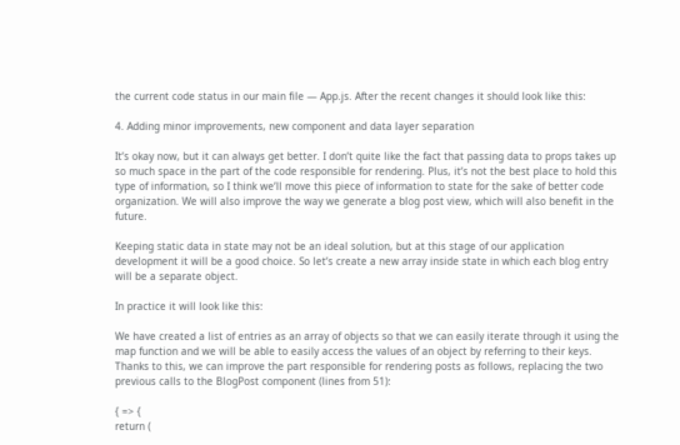the current code status in our main file — App.js. After the recent changes it should look like this:

4. Adding minor improvements, new component and data layer separation

It’s okay now, but it can always get better. I don’t quite like the fact that passing data to props takes up so much space in the part of the code responsible for rendering. Plus, it’s not the best place to hold this type of information, so I think we’ll move this piece of information to state for the sake of better code organization. We will also improve the way we generate a blog post view, which will also benefit in the future.

Keeping static data in state may not be an ideal solution, but at this stage of our application development it will be a good choice. So let’s create a new array inside state in which each blog entry will be a separate object.

In practice it will look like this:

We have created a list of entries as an array of objects so that we can easily iterate through it using the map function and we will be able to easily access the values of an object by referring to their keys. Thanks to this, we can improve the part responsible for rendering posts as follows, replacing the two previous calls to the BlogPost component (lines from 51):

{ => {
return (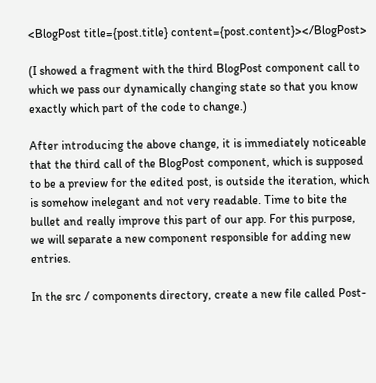<BlogPost title={post.title} content={post.content}></BlogPost>

(I showed a fragment with the third BlogPost component call to which we pass our dynamically changing state so that you know exactly which part of the code to change.)

After introducing the above change, it is immediately noticeable that the third call of the BlogPost component, which is supposed to be a preview for the edited post, is outside the iteration, which is somehow inelegant and not very readable. Time to bite the bullet and really improve this part of our app. For this purpose, we will separate a new component responsible for adding new entries.

In the src / components directory, create a new file called Post-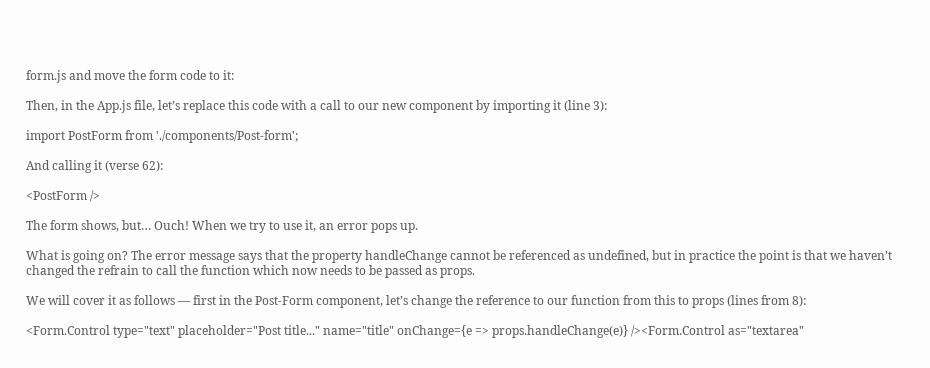form.js and move the form code to it:

Then, in the App.js file, let’s replace this code with a call to our new component by importing it (line 3):

import PostForm from './components/Post-form';

And calling it (verse 62):

<PostForm />

The form shows, but… Ouch! When we try to use it, an error pops up.

What is going on? The error message says that the property handleChange cannot be referenced as undefined, but in practice the point is that we haven’t changed the refrain to call the function which now needs to be passed as props.

We will cover it as follows — first in the Post-Form component, let’s change the reference to our function from this to props (lines from 8):

<Form.Control type="text" placeholder="Post title..." name="title" onChange={e => props.handleChange(e)} /><Form.Control as="textarea"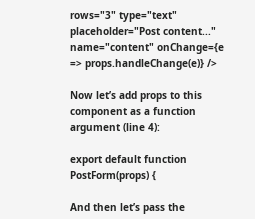rows="3" type="text" placeholder="Post content..." name="content" onChange={e => props.handleChange(e)} />

Now let’s add props to this component as a function argument (line 4):

export default function PostForm(props) {

And then let’s pass the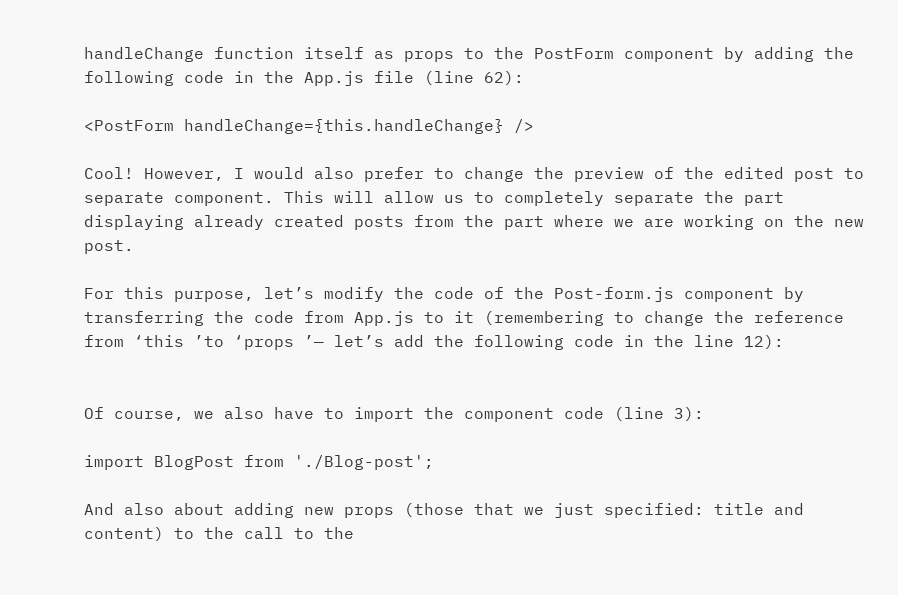handleChange function itself as props to the PostForm component by adding the following code in the App.js file (line 62):

<PostForm handleChange={this.handleChange} />

Cool! However, I would also prefer to change the preview of the edited post to separate component. This will allow us to completely separate the part displaying already created posts from the part where we are working on the new post.

For this purpose, let’s modify the code of the Post-form.js component by transferring the code from App.js to it (remembering to change the reference from ‘this ’to ‘props ’— let’s add the following code in the line 12):


Of course, we also have to import the component code (line 3):

import BlogPost from './Blog-post';

And also about adding new props (those that we just specified: title and content) to the call to the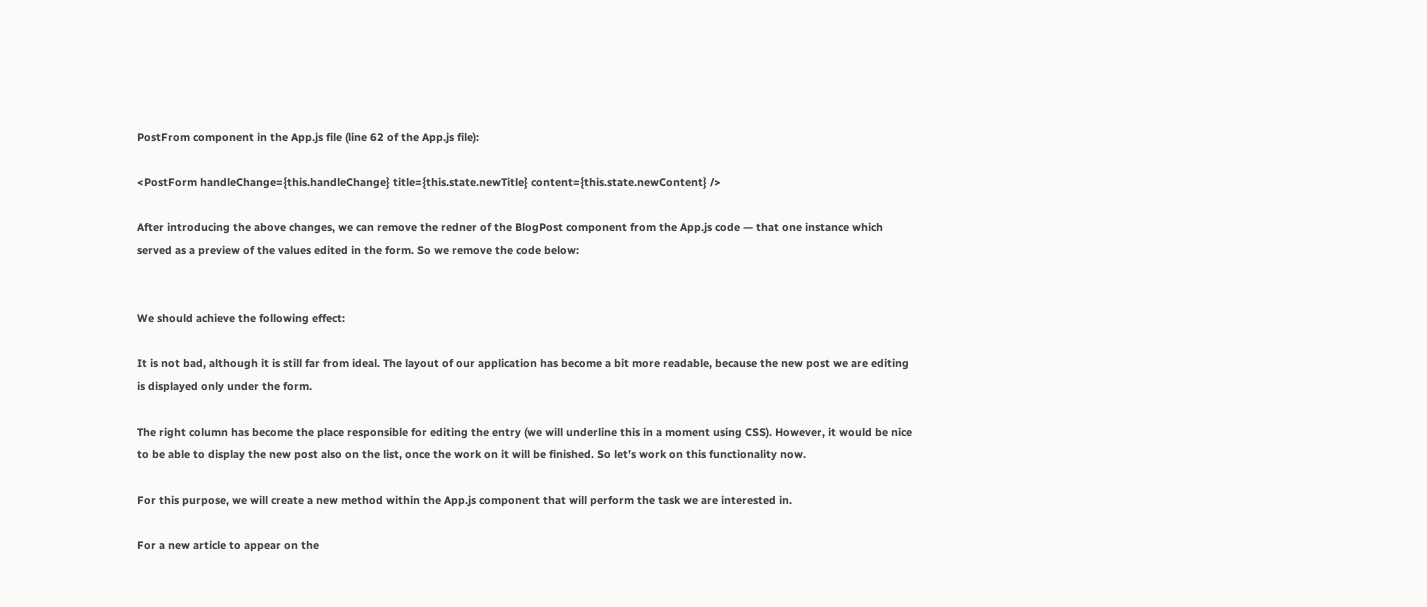PostFrom component in the App.js file (line 62 of the App.js file):

<PostForm handleChange={this.handleChange} title={this.state.newTitle} content={this.state.newContent} />

After introducing the above changes, we can remove the redner of the BlogPost component from the App.js code — that one instance which served as a preview of the values edited in the form. So we remove the code below:


We should achieve the following effect:

It is not bad, although it is still far from ideal. The layout of our application has become a bit more readable, because the new post we are editing is displayed only under the form.

The right column has become the place responsible for editing the entry (we will underline this in a moment using CSS). However, it would be nice to be able to display the new post also on the list, once the work on it will be finished. So let’s work on this functionality now.

For this purpose, we will create a new method within the App.js component that will perform the task we are interested in.

For a new article to appear on the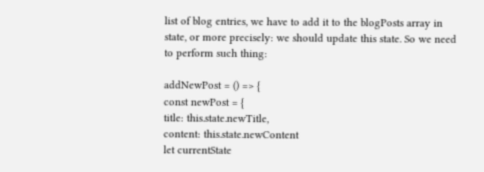list of blog entries, we have to add it to the blogPosts array in state, or more precisely: we should update this state. So we need to perform such thing:

addNewPost = () => {
const newPost = {
title: this.state.newTitle,
content: this.state.newContent
let currentState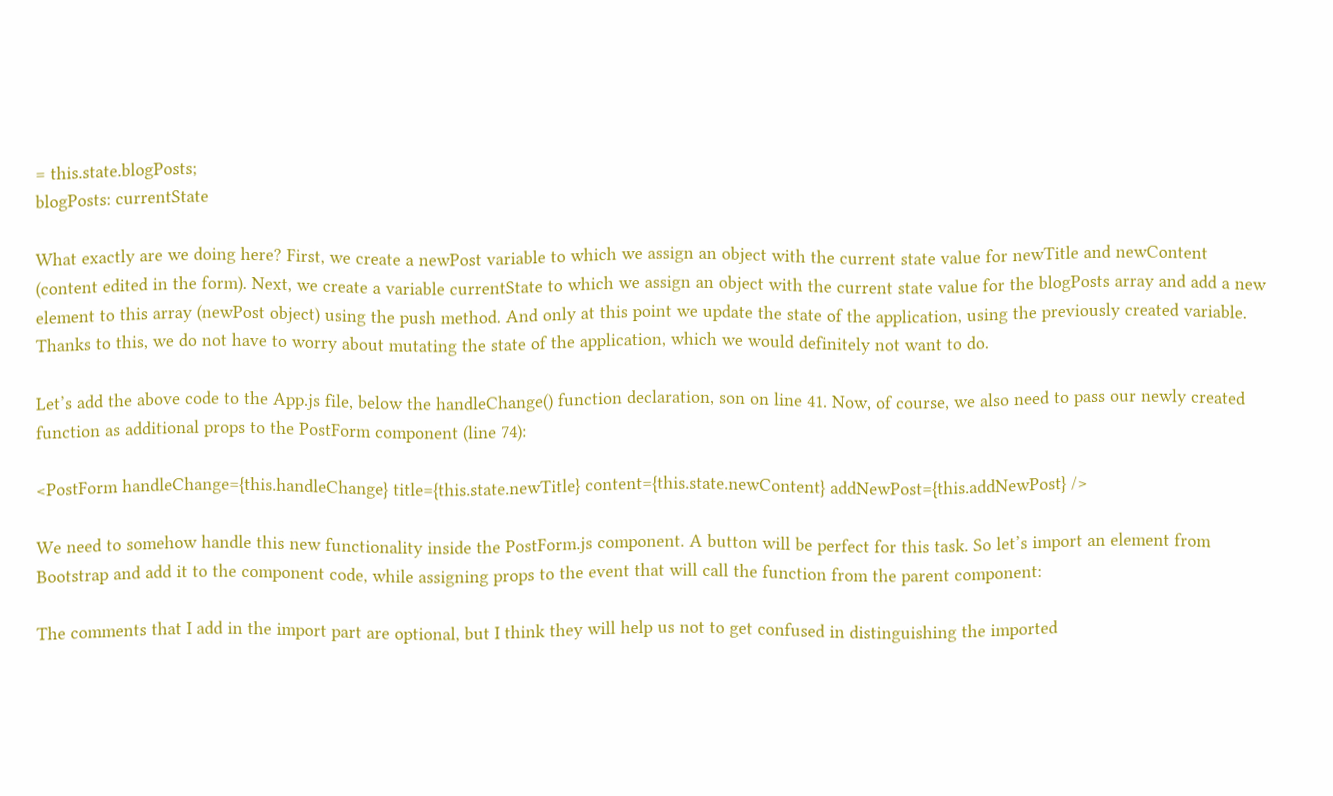= this.state.blogPosts;
blogPosts: currentState

What exactly are we doing here? First, we create a newPost variable to which we assign an object with the current state value for newTitle and newContent (content edited in the form). Next, we create a variable currentState to which we assign an object with the current state value for the blogPosts array and add a new element to this array (newPost object) using the push method. And only at this point we update the state of the application, using the previously created variable. Thanks to this, we do not have to worry about mutating the state of the application, which we would definitely not want to do.

Let’s add the above code to the App.js file, below the handleChange() function declaration, son on line 41. Now, of course, we also need to pass our newly created function as additional props to the PostForm component (line 74):

<PostForm handleChange={this.handleChange} title={this.state.newTitle} content={this.state.newContent} addNewPost={this.addNewPost} />

We need to somehow handle this new functionality inside the PostForm.js component. A button will be perfect for this task. So let’s import an element from Bootstrap and add it to the component code, while assigning props to the event that will call the function from the parent component:

The comments that I add in the import part are optional, but I think they will help us not to get confused in distinguishing the imported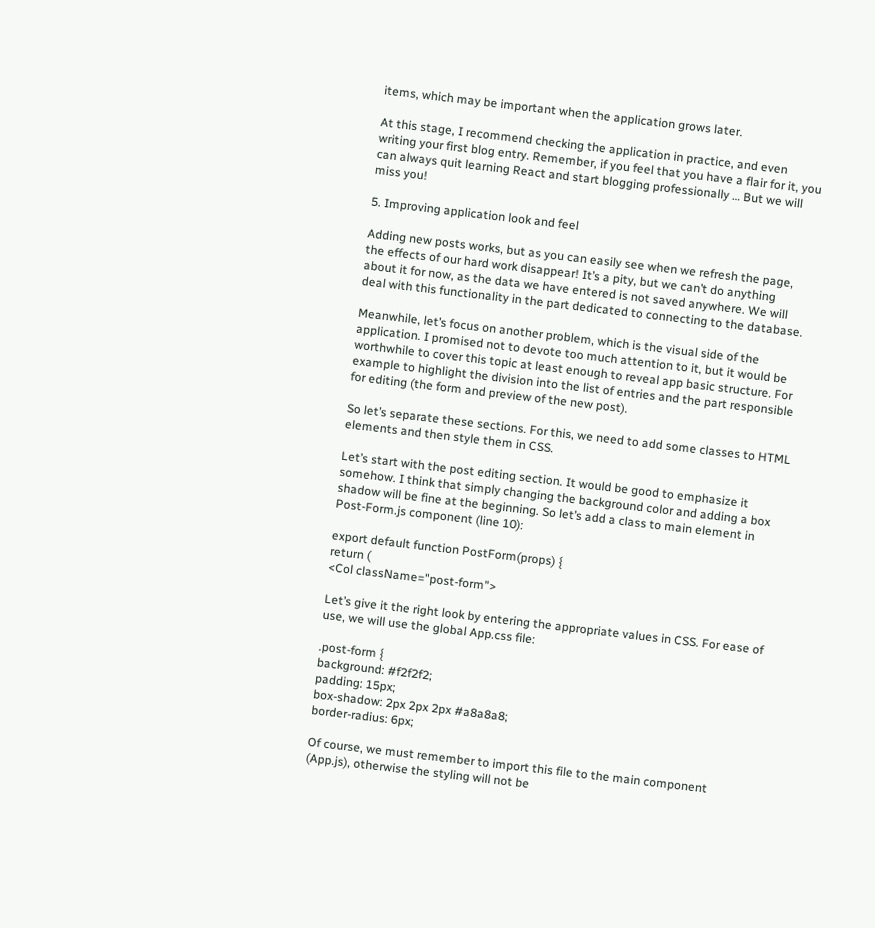items, which may be important when the application grows later.

At this stage, I recommend checking the application in practice, and even writing your first blog entry. Remember, if you feel that you have a flair for it, you can always quit learning React and start blogging professionally … But we will miss you!

5. Improving application look and feel

Adding new posts works, but as you can easily see when we refresh the page, the effects of our hard work disappear! It’s a pity, but we can’t do anything about it for now, as the data we have entered is not saved anywhere. We will deal with this functionality in the part dedicated to connecting to the database.

Meanwhile, let’s focus on another problem, which is the visual side of the application. I promised not to devote too much attention to it, but it would be worthwhile to cover this topic at least enough to reveal app basic structure. For example to highlight the division into the list of entries and the part responsible for editing (the form and preview of the new post).

So let’s separate these sections. For this, we need to add some classes to HTML elements and then style them in CSS.

Let’s start with the post editing section. It would be good to emphasize it somehow. I think that simply changing the background color and adding a box shadow will be fine at the beginning. So let’s add a class to main element in Post-Form.js component (line 10):

export default function PostForm(props) {
return (
<Col className="post-form">

Let’s give it the right look by entering the appropriate values in CSS. For ease of use, we will use the global App.css file:

.post-form {
background: #f2f2f2;
padding: 15px;
box-shadow: 2px 2px 2px #a8a8a8;
border-radius: 6px;

Of course, we must remember to import this file to the main component (App.js), otherwise the styling will not be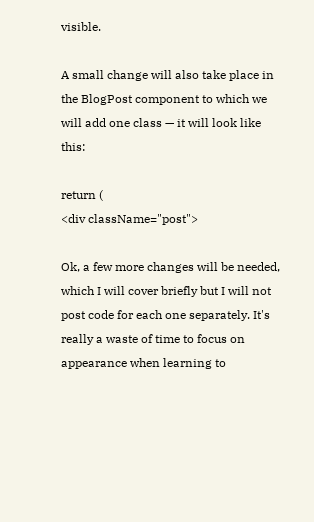visible.

A small change will also take place in the BlogPost component to which we will add one class — it will look like this:

return (
<div className="post">

Ok, a few more changes will be needed, which I will cover briefly but I will not post code for each one separately. It's really a waste of time to focus on appearance when learning to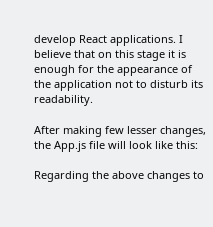develop React applications. I believe that on this stage it is enough for the appearance of the application not to disturb its readability.

After making few lesser changes, the App.js file will look like this:

Regarding the above changes to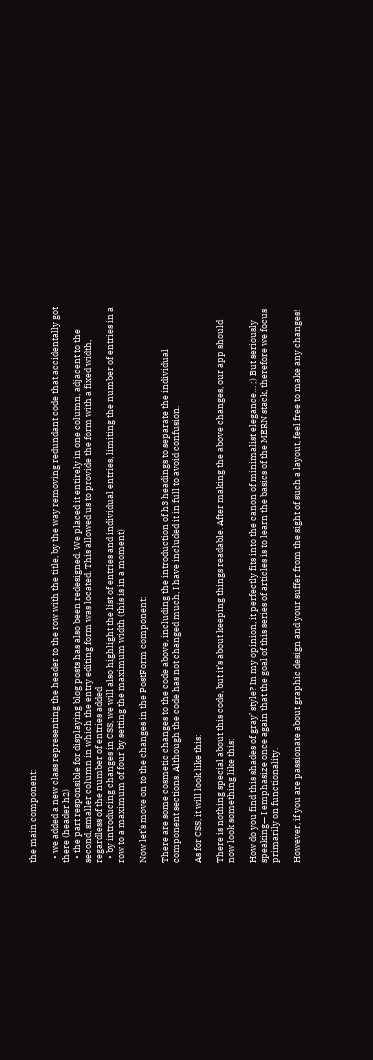the main component:

  • we added a new class representing the header to the row with the title, by the way removing redundant code that accidentally got there (header h2)
  • the part responsible for displaying blog posts has also been redesigned. We placed it entirely in one column, adjacent to the second, smaller column in which the entry editing form was located. This allowed us to provide the form with a fixed width, regardless of the number of entries added
  • by introducing changes in CSS, we will also highlight the list of entries and individual entries, limiting the number of entries in a row to a maximum of four by setting the maximum width (this is in a moment)

Now let’s move on to the changes in the PostForm component:

There are some cosmetic changes to the code above, including the introduction of h3 headings to separate the individual component sections. Although the code has not changed much, I have included it in full to avoid confusion.

As for CSS, it will look like this:

There is nothing special about this code, but it’s about keeping things readable. After making the above changes, our app should now look something like this:

How do you find this shades of gray’ style? In my opinion, it perfectly fits into the canon of minimalist elegance… ;) But seriously speaking— I emphasize once again that the goal of this series of articles is to learn the basics of the MERN stack, therefore we focus primarily on functionality.

However, if you are passionate about graphic design and your suffer from the sight of such a layout, feel free to make any changes!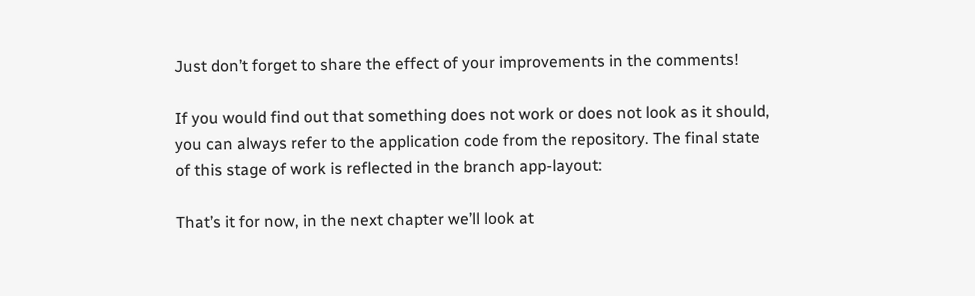Just don’t forget to share the effect of your improvements in the comments!

If you would find out that something does not work or does not look as it should, you can always refer to the application code from the repository. The final state of this stage of work is reflected in the branch app-layout:

That’s it for now, in the next chapter we’ll look at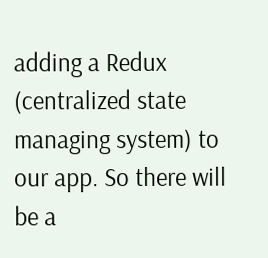adding a Redux (centralized state managing system) to our app. So there will be a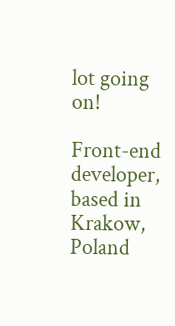lot going on!

Front-end developer, based in Krakow, Poland